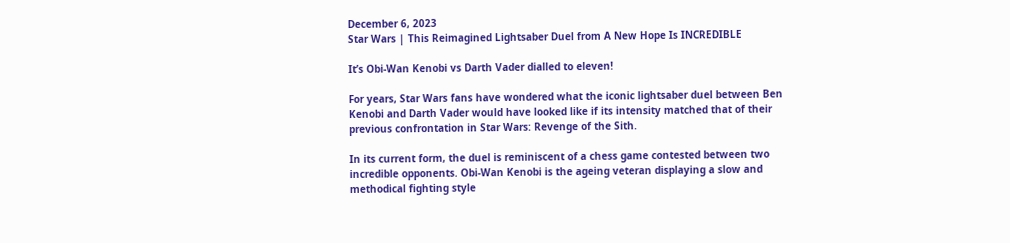December 6, 2023
Star Wars | This Reimagined Lightsaber Duel from A New Hope Is INCREDIBLE

It’s Obi-Wan Kenobi vs Darth Vader dialled to eleven!

For years, Star Wars fans have wondered what the iconic lightsaber duel between Ben Kenobi and Darth Vader would have looked like if its intensity matched that of their previous confrontation in Star Wars: Revenge of the Sith.

In its current form, the duel is reminiscent of a chess game contested between two incredible opponents. Obi-Wan Kenobi is the ageing veteran displaying a slow and methodical fighting style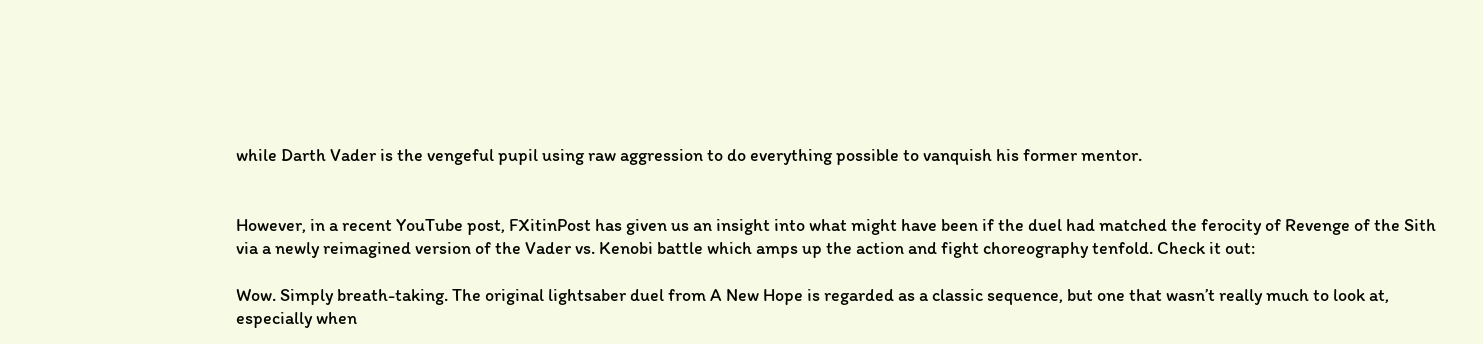while Darth Vader is the vengeful pupil using raw aggression to do everything possible to vanquish his former mentor.


However, in a recent YouTube post, FXitinPost has given us an insight into what might have been if the duel had matched the ferocity of Revenge of the Sith via a newly reimagined version of the Vader vs. Kenobi battle which amps up the action and fight choreography tenfold. Check it out:

Wow. Simply breath-taking. The original lightsaber duel from A New Hope is regarded as a classic sequence, but one that wasn’t really much to look at, especially when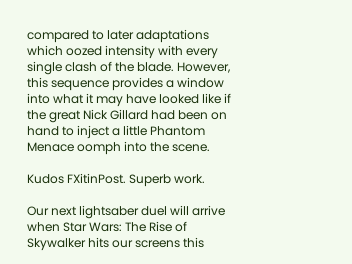compared to later adaptations which oozed intensity with every single clash of the blade. However, this sequence provides a window into what it may have looked like if the great Nick Gillard had been on hand to inject a little Phantom Menace oomph into the scene.

Kudos FXitinPost. Superb work.

Our next lightsaber duel will arrive when Star Wars: The Rise of Skywalker hits our screens this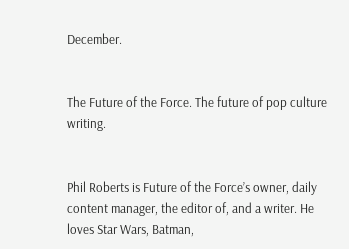December.


The Future of the Force. The future of pop culture writing.


Phil Roberts is Future of the Force’s owner, daily content manager, the editor of, and a writer. He loves Star Wars, Batman,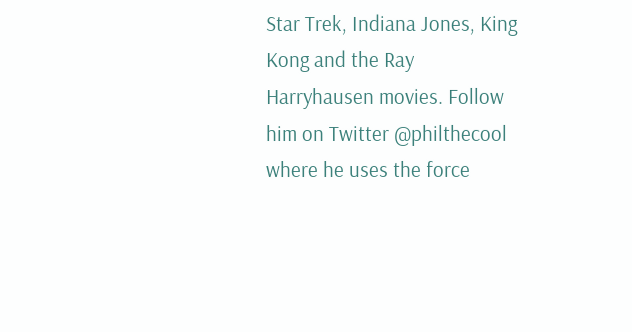Star Trek, Indiana Jones, King Kong and the Ray Harryhausen movies. Follow him on Twitter @philthecool where he uses the force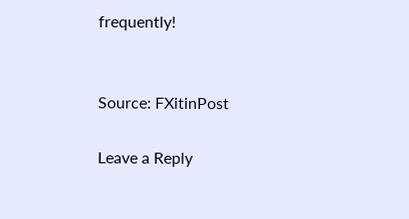frequently!


Source: FXitinPost

Leave a Reply